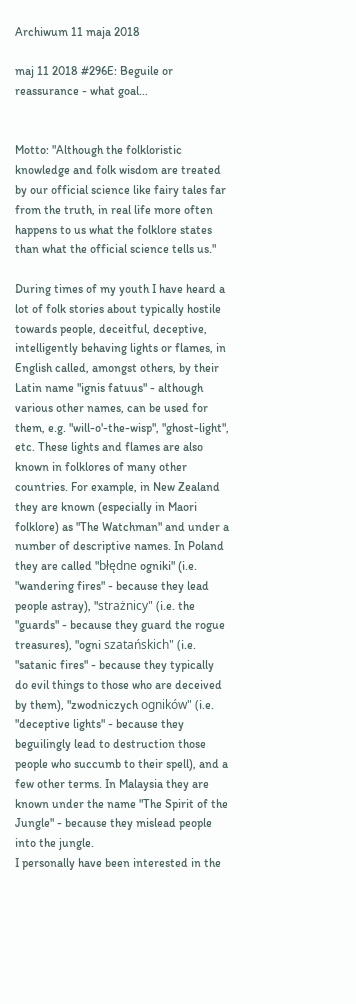Archiwum 11 maja 2018

maj 11 2018 #296E: Beguile or reassurance - what goal...


Motto: "Although the folkloristic knowledge and folk wisdom are treated by our official science like fairy tales far from the truth, in real life more often happens to us what the folklore states than what the official science tells us."

During times of my youth I have heard a lot of folk stories about typically hostile towards people, deceitful, deceptive, intelligently behaving lights or flames, in English called, amongst others, by their Latin name "ignis fatuus" - although various other names, can be used for them, e.g. "will-o'-the-wisp", "ghost-light", etc. These lights and flames are also known in folklores of many other countries. For example, in New Zealand they are known (especially in Maori folklore) as "The Watchman" and under a number of descriptive names. In Poland they are called "błędne ogniki" (i.e. "wandering fires" - because they lead people astray), "strażnicy" (i.e. the "guards" - because they guard the rogue treasures), "ogni szatańskich" (i.e. "satanic fires" - because they typically do evil things to those who are deceived by them), "zwodniczych ogników" (i.e. "deceptive lights" - because they beguilingly lead to destruction those people who succumb to their spell), and a few other terms. In Malaysia they are known under the name "The Spirit of the Jungle" - because they mislead people into the jungle.
I personally have been interested in the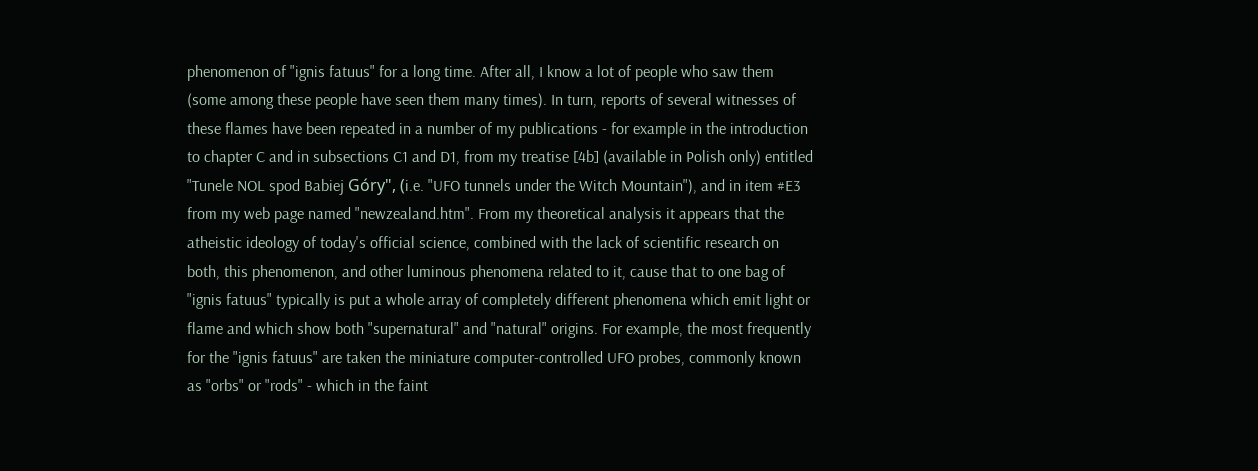phenomenon of "ignis fatuus" for a long time. After all, I know a lot of people who saw them (some among these people have seen them many times). In turn, reports of several witnesses of these flames have been repeated in a number of my publications - for example in the introduction to chapter C and in subsections C1 and D1, from my treatise [4b] (available in Polish only) entitled "Tunele NOL spod Babiej Góry", (i.e. "UFO tunnels under the Witch Mountain"), and in item #E3 from my web page named "newzealand.htm". From my theoretical analysis it appears that the atheistic ideology of today's official science, combined with the lack of scientific research on both, this phenomenon, and other luminous phenomena related to it, cause that to one bag of "ignis fatuus" typically is put a whole array of completely different phenomena which emit light or flame and which show both "supernatural" and "natural" origins. For example, the most frequently for the "ignis fatuus" are taken the miniature computer-controlled UFO probes, commonly known as "orbs" or "rods" - which in the faint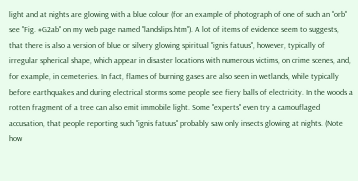light and at nights are glowing with a blue colour (for an example of photograph of one of such an "orb" see "Fig. #G2ab" on my web page named "landslips.htm"). A lot of items of evidence seem to suggests, that there is also a version of blue or silvery glowing spiritual "ignis fatuus", however, typically of irregular spherical shape, which appear in disaster locations with numerous victims, on crime scenes, and, for example, in cemeteries. In fact, flames of burning gases are also seen in wetlands, while typically before earthquakes and during electrical storms some people see fiery balls of electricity. In the woods a rotten fragment of a tree can also emit immobile light. Some "experts" even try a camouflaged accusation, that people reporting such "ignis fatuus" probably saw only insects glowing at nights. (Note how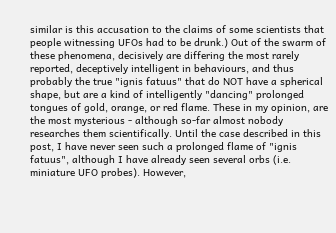similar is this accusation to the claims of some scientists that people witnessing UFOs had to be drunk.) Out of the swarm of these phenomena, decisively are differing the most rarely reported, deceptively intelligent in behaviours, and thus probably the true "ignis fatuus" that do NOT have a spherical shape, but are a kind of intelligently "dancing" prolonged tongues of gold, orange, or red flame. These in my opinion, are the most mysterious - although so-far almost nobody researches them scientifically. Until the case described in this post, I have never seen such a prolonged flame of "ignis fatuus", although I have already seen several orbs (i.e. miniature UFO probes). However,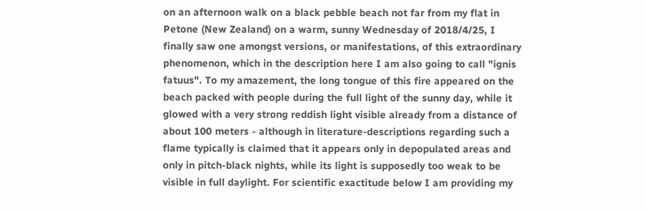on an afternoon walk on a black pebble beach not far from my flat in Petone (New Zealand) on a warm, sunny Wednesday of 2018/4/25, I finally saw one amongst versions, or manifestations, of this extraordinary phenomenon, which in the description here I am also going to call "ignis fatuus". To my amazement, the long tongue of this fire appeared on the beach packed with people during the full light of the sunny day, while it glowed with a very strong reddish light visible already from a distance of about 100 meters - although in literature-descriptions regarding such a flame typically is claimed that it appears only in depopulated areas and only in pitch-black nights, while its light is supposedly too weak to be visible in full daylight. For scientific exactitude below I am providing my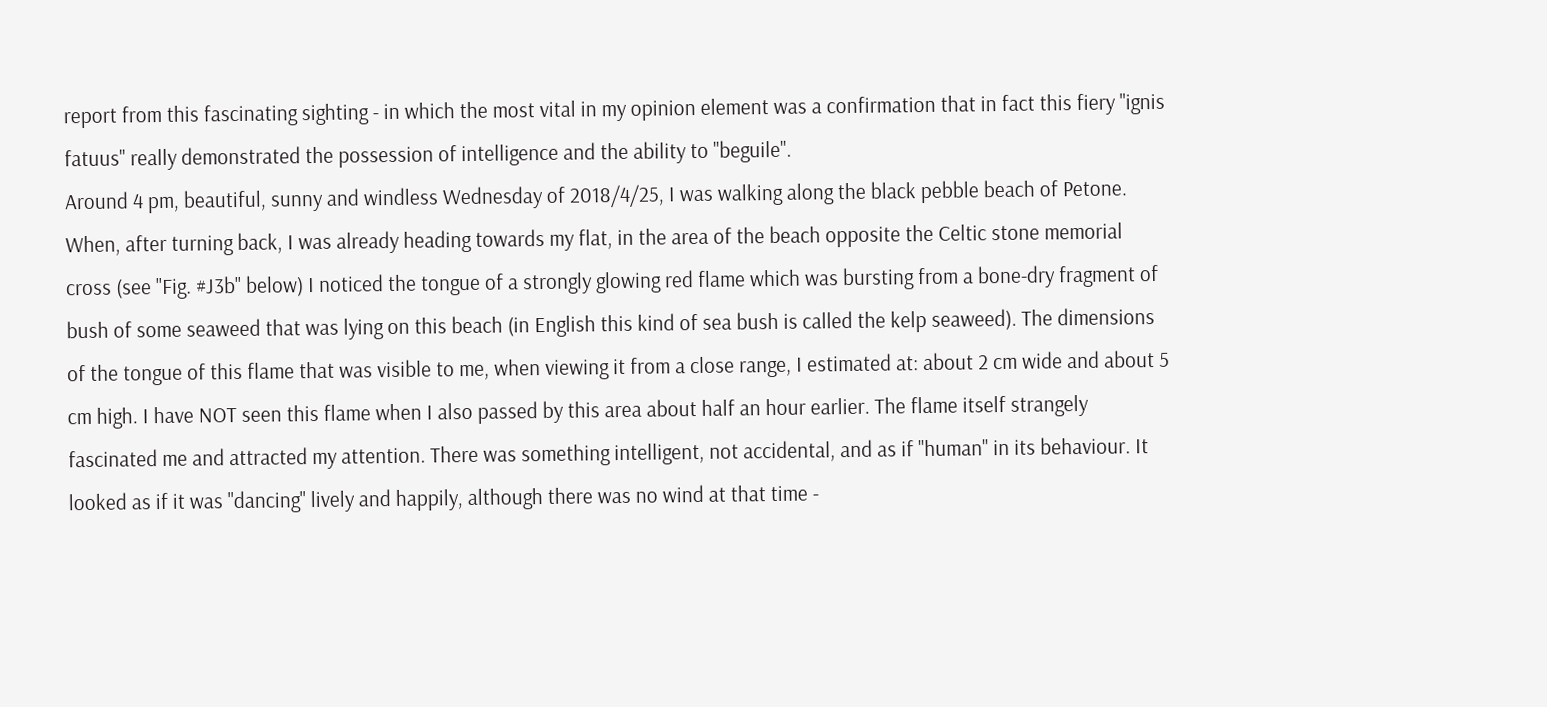report from this fascinating sighting - in which the most vital in my opinion element was a confirmation that in fact this fiery "ignis fatuus" really demonstrated the possession of intelligence and the ability to "beguile".
Around 4 pm, beautiful, sunny and windless Wednesday of 2018/4/25, I was walking along the black pebble beach of Petone. When, after turning back, I was already heading towards my flat, in the area of the beach opposite the Celtic stone memorial cross (see "Fig. #J3b" below) I noticed the tongue of a strongly glowing red flame which was bursting from a bone-dry fragment of bush of some seaweed that was lying on this beach (in English this kind of sea bush is called the kelp seaweed). The dimensions of the tongue of this flame that was visible to me, when viewing it from a close range, I estimated at: about 2 cm wide and about 5 cm high. I have NOT seen this flame when I also passed by this area about half an hour earlier. The flame itself strangely fascinated me and attracted my attention. There was something intelligent, not accidental, and as if "human" in its behaviour. It looked as if it was "dancing" lively and happily, although there was no wind at that time -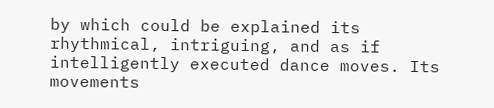by which could be explained its rhythmical, intriguing, and as if intelligently executed dance moves. Its movements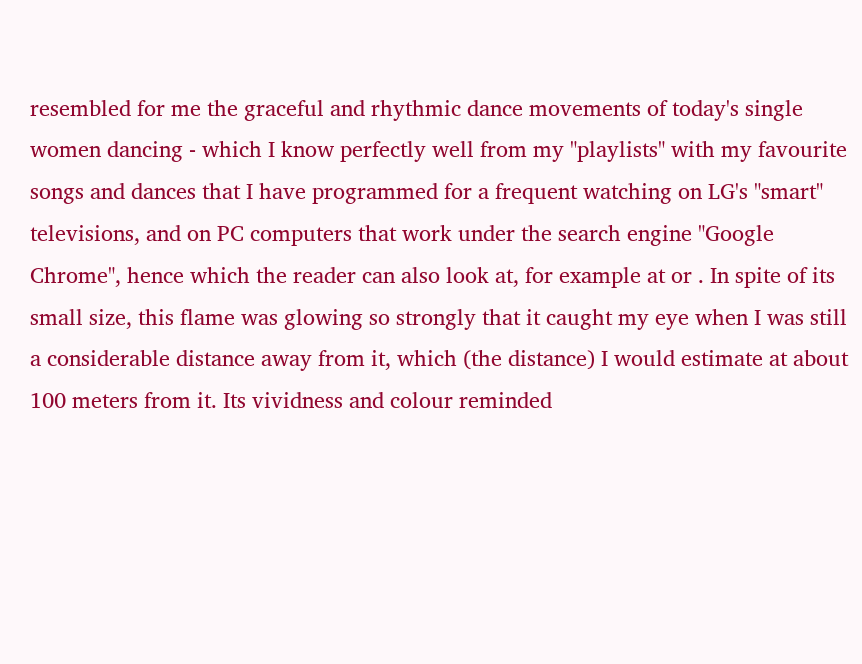resembled for me the graceful and rhythmic dance movements of today's single women dancing - which I know perfectly well from my "playlists" with my favourite songs and dances that I have programmed for a frequent watching on LG's "smart" televisions, and on PC computers that work under the search engine "Google Chrome", hence which the reader can also look at, for example at or . In spite of its small size, this flame was glowing so strongly that it caught my eye when I was still a considerable distance away from it, which (the distance) I would estimate at about 100 meters from it. Its vividness and colour reminded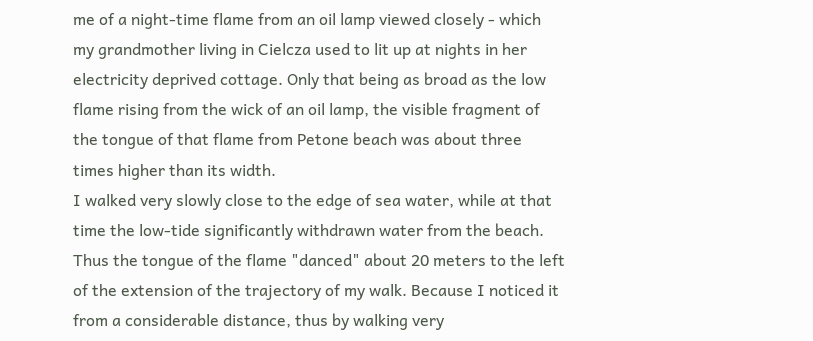me of a night-time flame from an oil lamp viewed closely - which my grandmother living in Cielcza used to lit up at nights in her electricity deprived cottage. Only that being as broad as the low flame rising from the wick of an oil lamp, the visible fragment of the tongue of that flame from Petone beach was about three times higher than its width.
I walked very slowly close to the edge of sea water, while at that time the low-tide significantly withdrawn water from the beach. Thus the tongue of the flame "danced" about 20 meters to the left of the extension of the trajectory of my walk. Because I noticed it from a considerable distance, thus by walking very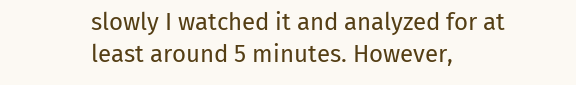slowly I watched it and analyzed for at least around 5 minutes. However,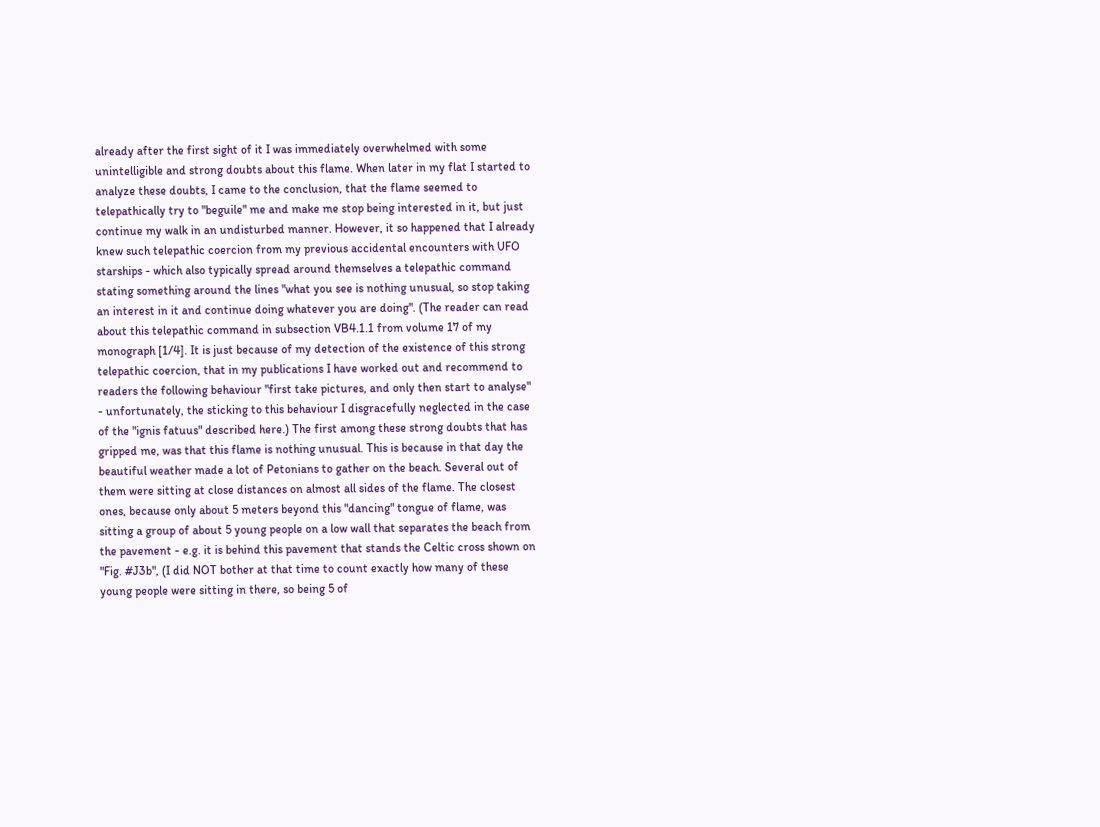already after the first sight of it I was immediately overwhelmed with some unintelligible and strong doubts about this flame. When later in my flat I started to analyze these doubts, I came to the conclusion, that the flame seemed to telepathically try to "beguile" me and make me stop being interested in it, but just continue my walk in an undisturbed manner. However, it so happened that I already knew such telepathic coercion from my previous accidental encounters with UFO starships - which also typically spread around themselves a telepathic command stating something around the lines "what you see is nothing unusual, so stop taking an interest in it and continue doing whatever you are doing". (The reader can read about this telepathic command in subsection VB4.1.1 from volume 17 of my monograph [1/4]. It is just because of my detection of the existence of this strong telepathic coercion, that in my publications I have worked out and recommend to readers the following behaviour "first take pictures, and only then start to analyse" - unfortunately, the sticking to this behaviour I disgracefully neglected in the case of the "ignis fatuus" described here.) The first among these strong doubts that has gripped me, was that this flame is nothing unusual. This is because in that day the beautiful weather made a lot of Petonians to gather on the beach. Several out of them were sitting at close distances on almost all sides of the flame. The closest ones, because only about 5 meters beyond this "dancing" tongue of flame, was sitting a group of about 5 young people on a low wall that separates the beach from the pavement - e.g. it is behind this pavement that stands the Celtic cross shown on "Fig. #J3b", (I did NOT bother at that time to count exactly how many of these young people were sitting in there, so being 5 of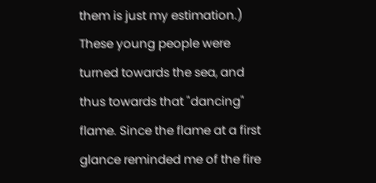them is just my estimation.) These young people were turned towards the sea, and thus towards that "dancing" flame. Since the flame at a first glance reminded me of the fire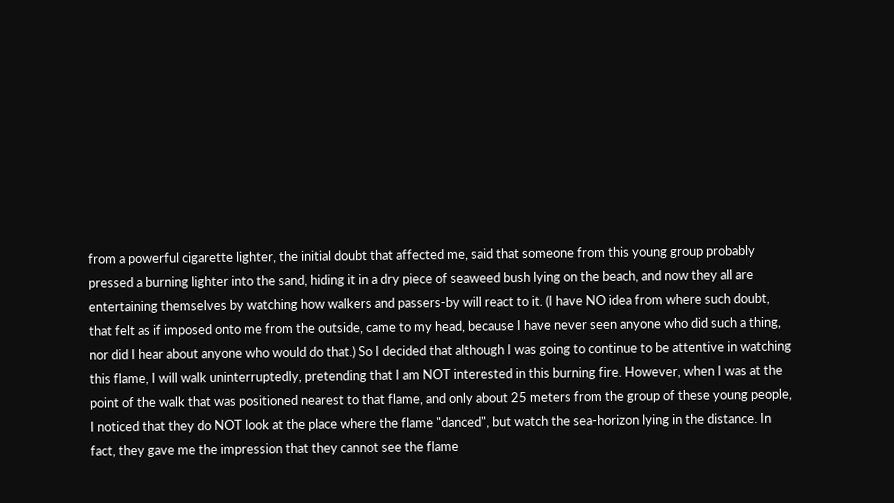from a powerful cigarette lighter, the initial doubt that affected me, said that someone from this young group probably pressed a burning lighter into the sand, hiding it in a dry piece of seaweed bush lying on the beach, and now they all are entertaining themselves by watching how walkers and passers-by will react to it. (I have NO idea from where such doubt, that felt as if imposed onto me from the outside, came to my head, because I have never seen anyone who did such a thing, nor did I hear about anyone who would do that.) So I decided that although I was going to continue to be attentive in watching this flame, I will walk uninterruptedly, pretending that I am NOT interested in this burning fire. However, when I was at the point of the walk that was positioned nearest to that flame, and only about 25 meters from the group of these young people, I noticed that they do NOT look at the place where the flame "danced", but watch the sea-horizon lying in the distance. In fact, they gave me the impression that they cannot see the flame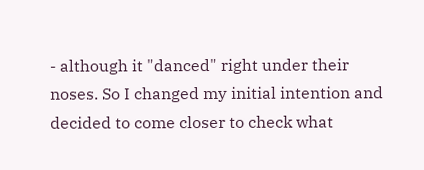- although it "danced" right under their noses. So I changed my initial intention and decided to come closer to check what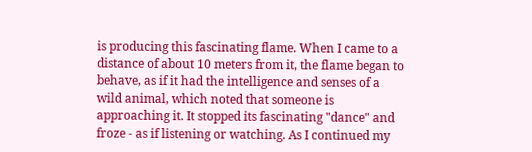is producing this fascinating flame. When I came to a distance of about 10 meters from it, the flame began to behave, as if it had the intelligence and senses of a wild animal, which noted that someone is approaching it. It stopped its fascinating "dance" and froze - as if listening or watching. As I continued my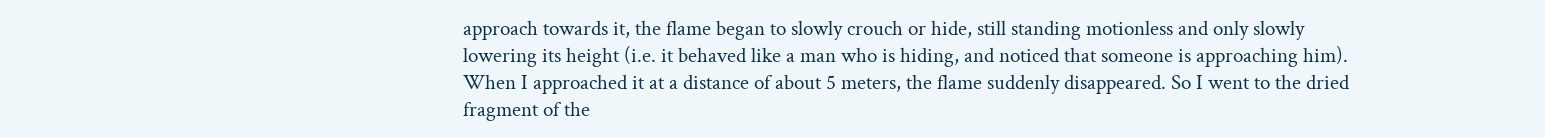approach towards it, the flame began to slowly crouch or hide, still standing motionless and only slowly lowering its height (i.e. it behaved like a man who is hiding, and noticed that someone is approaching him). When I approached it at a distance of about 5 meters, the flame suddenly disappeared. So I went to the dried fragment of the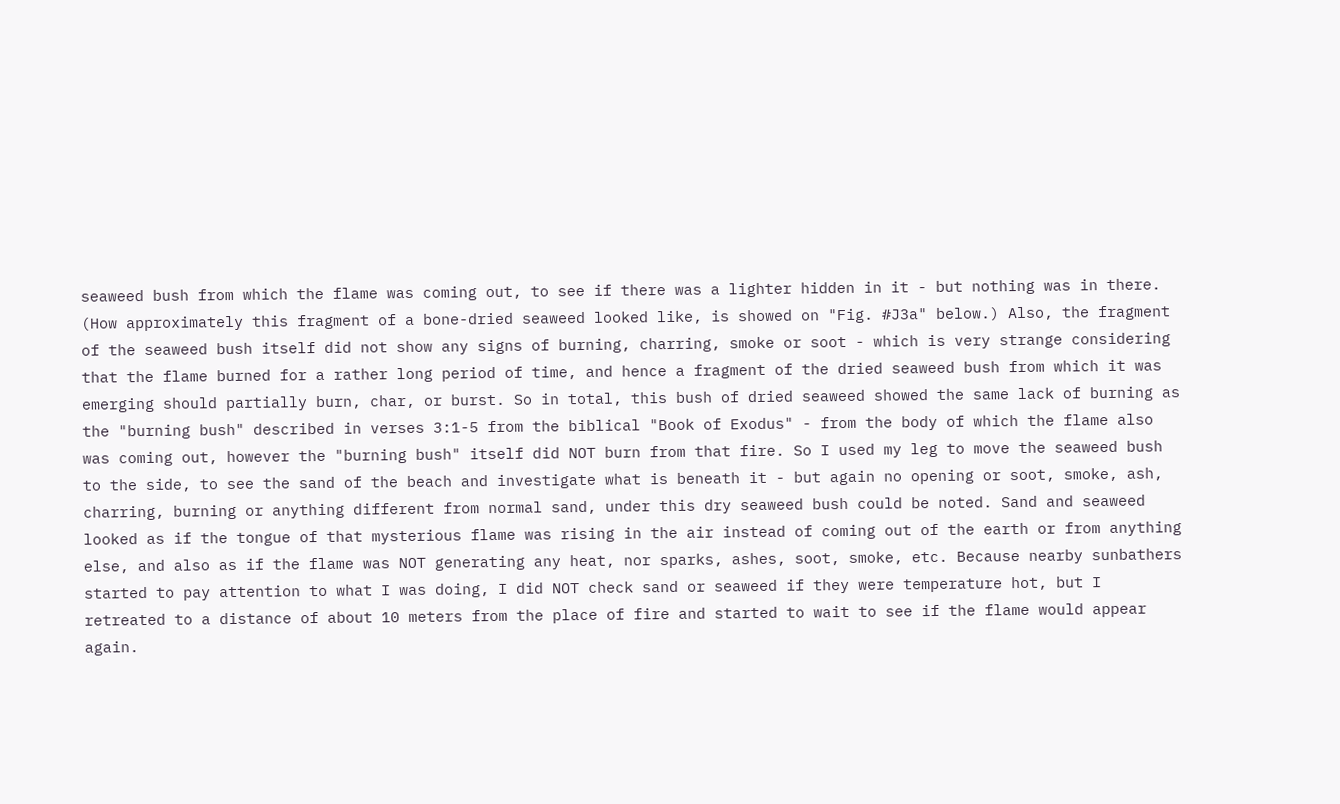seaweed bush from which the flame was coming out, to see if there was a lighter hidden in it - but nothing was in there. (How approximately this fragment of a bone-dried seaweed looked like, is showed on "Fig. #J3a" below.) Also, the fragment of the seaweed bush itself did not show any signs of burning, charring, smoke or soot - which is very strange considering that the flame burned for a rather long period of time, and hence a fragment of the dried seaweed bush from which it was emerging should partially burn, char, or burst. So in total, this bush of dried seaweed showed the same lack of burning as the "burning bush" described in verses 3:1-5 from the biblical "Book of Exodus" - from the body of which the flame also was coming out, however the "burning bush" itself did NOT burn from that fire. So I used my leg to move the seaweed bush to the side, to see the sand of the beach and investigate what is beneath it - but again no opening or soot, smoke, ash, charring, burning or anything different from normal sand, under this dry seaweed bush could be noted. Sand and seaweed looked as if the tongue of that mysterious flame was rising in the air instead of coming out of the earth or from anything else, and also as if the flame was NOT generating any heat, nor sparks, ashes, soot, smoke, etc. Because nearby sunbathers started to pay attention to what I was doing, I did NOT check sand or seaweed if they were temperature hot, but I retreated to a distance of about 10 meters from the place of fire and started to wait to see if the flame would appear again.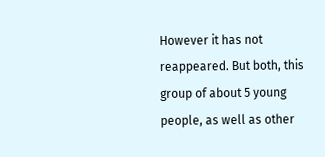However it has not reappeared. But both, this group of about 5 young people, as well as other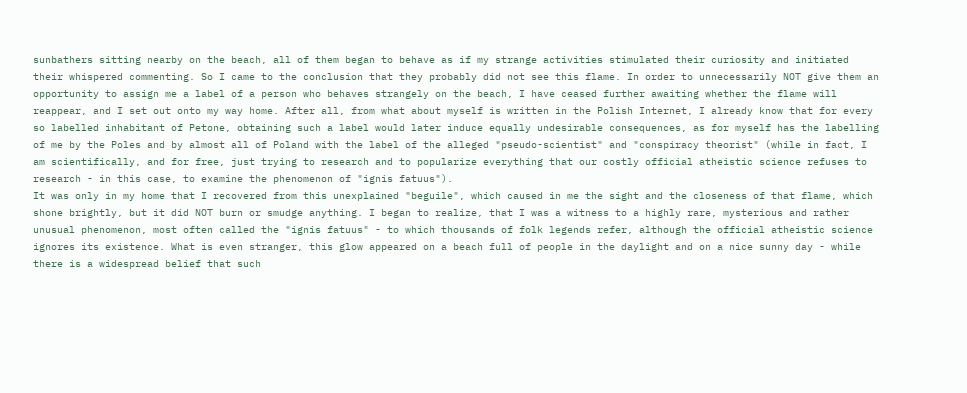sunbathers sitting nearby on the beach, all of them began to behave as if my strange activities stimulated their curiosity and initiated their whispered commenting. So I came to the conclusion that they probably did not see this flame. In order to unnecessarily NOT give them an opportunity to assign me a label of a person who behaves strangely on the beach, I have ceased further awaiting whether the flame will reappear, and I set out onto my way home. After all, from what about myself is written in the Polish Internet, I already know that for every so labelled inhabitant of Petone, obtaining such a label would later induce equally undesirable consequences, as for myself has the labelling of me by the Poles and by almost all of Poland with the label of the alleged "pseudo-scientist" and "conspiracy theorist" (while in fact, I am scientifically, and for free, just trying to research and to popularize everything that our costly official atheistic science refuses to research - in this case, to examine the phenomenon of "ignis fatuus").
It was only in my home that I recovered from this unexplained "beguile", which caused in me the sight and the closeness of that flame, which shone brightly, but it did NOT burn or smudge anything. I began to realize, that I was a witness to a highly rare, mysterious and rather unusual phenomenon, most often called the "ignis fatuus" - to which thousands of folk legends refer, although the official atheistic science ignores its existence. What is even stranger, this glow appeared on a beach full of people in the daylight and on a nice sunny day - while there is a widespread belief that such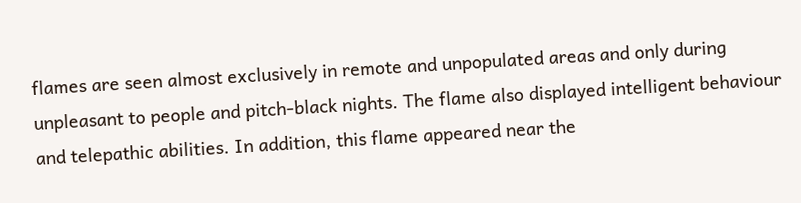flames are seen almost exclusively in remote and unpopulated areas and only during unpleasant to people and pitch-black nights. The flame also displayed intelligent behaviour and telepathic abilities. In addition, this flame appeared near the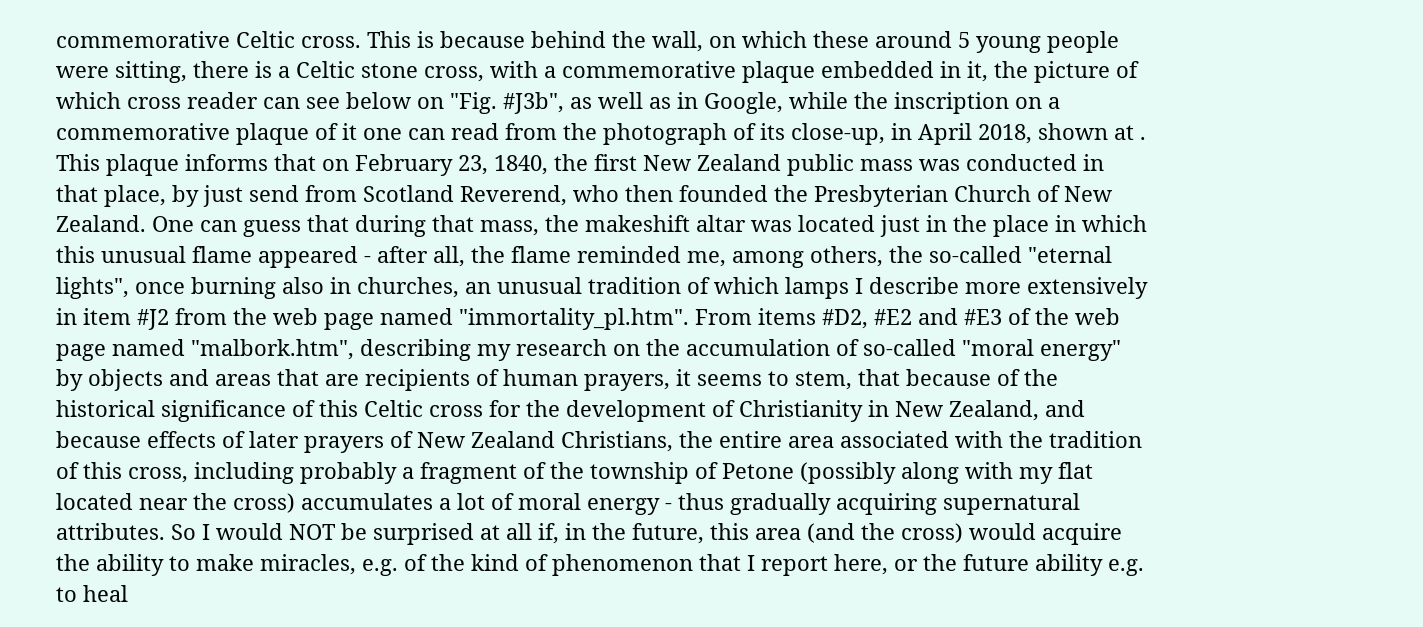commemorative Celtic cross. This is because behind the wall, on which these around 5 young people were sitting, there is a Celtic stone cross, with a commemorative plaque embedded in it, the picture of which cross reader can see below on "Fig. #J3b", as well as in Google, while the inscription on a commemorative plaque of it one can read from the photograph of its close-up, in April 2018, shown at . This plaque informs that on February 23, 1840, the first New Zealand public mass was conducted in that place, by just send from Scotland Reverend, who then founded the Presbyterian Church of New Zealand. One can guess that during that mass, the makeshift altar was located just in the place in which this unusual flame appeared - after all, the flame reminded me, among others, the so-called "eternal lights", once burning also in churches, an unusual tradition of which lamps I describe more extensively in item #J2 from the web page named "immortality_pl.htm". From items #D2, #E2 and #E3 of the web page named "malbork.htm", describing my research on the accumulation of so-called "moral energy" by objects and areas that are recipients of human prayers, it seems to stem, that because of the historical significance of this Celtic cross for the development of Christianity in New Zealand, and because effects of later prayers of New Zealand Christians, the entire area associated with the tradition of this cross, including probably a fragment of the township of Petone (possibly along with my flat located near the cross) accumulates a lot of moral energy - thus gradually acquiring supernatural attributes. So I would NOT be surprised at all if, in the future, this area (and the cross) would acquire the ability to make miracles, e.g. of the kind of phenomenon that I report here, or the future ability e.g. to heal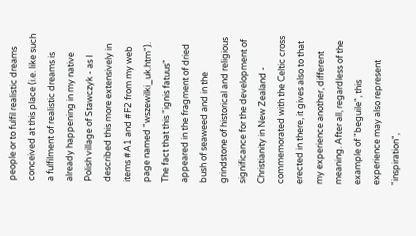people or to fulfil realistic dreams conceived at this place (i.e. like such a fulfilment of realistic dreams is already happening in my native Polish village of Stawczyk - as I described this more extensively in items #A1 and #F2 from my web page named "wszewilki_uk.htm").
The fact that this "ignis fatuus" appeared in the fragment of dried bush of seaweed and in the grindstone of historical and religious significance for the development of Christianity in New Zealand - commemorated with the Celtic cross erected in there, it gives also to that my experience another, different meaning. After all, regardless of the example of "beguile", this experience may also represent "inspiration",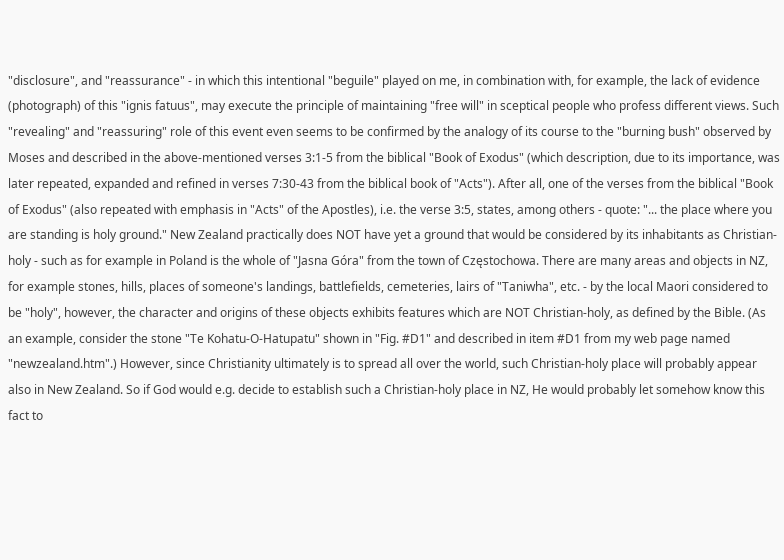"disclosure", and "reassurance" - in which this intentional "beguile" played on me, in combination with, for example, the lack of evidence (photograph) of this "ignis fatuus", may execute the principle of maintaining "free will" in sceptical people who profess different views. Such "revealing" and "reassuring" role of this event even seems to be confirmed by the analogy of its course to the "burning bush" observed by Moses and described in the above-mentioned verses 3:1-5 from the biblical "Book of Exodus" (which description, due to its importance, was later repeated, expanded and refined in verses 7:30-43 from the biblical book of "Acts"). After all, one of the verses from the biblical "Book of Exodus" (also repeated with emphasis in "Acts" of the Apostles), i.e. the verse 3:5, states, among others - quote: "... the place where you are standing is holy ground." New Zealand practically does NOT have yet a ground that would be considered by its inhabitants as Christian-holy - such as for example in Poland is the whole of "Jasna Góra" from the town of Częstochowa. There are many areas and objects in NZ, for example stones, hills, places of someone's landings, battlefields, cemeteries, lairs of "Taniwha", etc. - by the local Maori considered to be "holy", however, the character and origins of these objects exhibits features which are NOT Christian-holy, as defined by the Bible. (As an example, consider the stone "Te Kohatu-O-Hatupatu" shown in "Fig. #D1" and described in item #D1 from my web page named "newzealand.htm".) However, since Christianity ultimately is to spread all over the world, such Christian-holy place will probably appear also in New Zealand. So if God would e.g. decide to establish such a Christian-holy place in NZ, He would probably let somehow know this fact to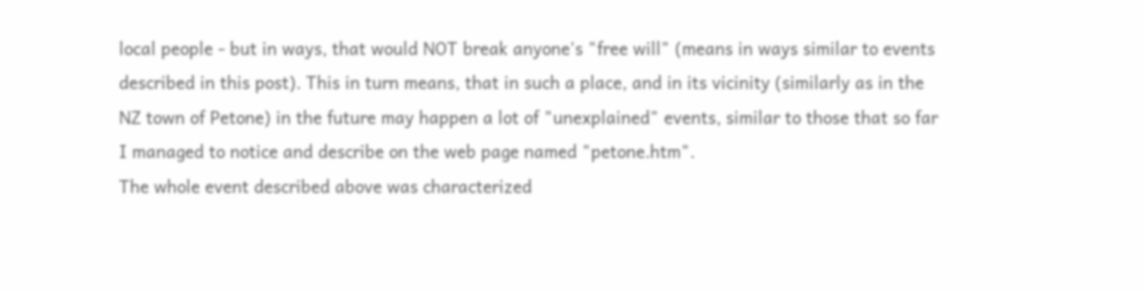local people - but in ways, that would NOT break anyone's "free will" (means in ways similar to events described in this post). This in turn means, that in such a place, and in its vicinity (similarly as in the NZ town of Petone) in the future may happen a lot of "unexplained" events, similar to those that so far I managed to notice and describe on the web page named "petone.htm".
The whole event described above was characterized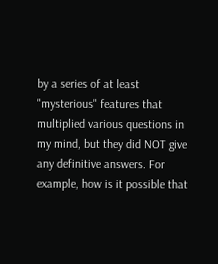by a series of at least "mysterious" features that multiplied various questions in my mind, but they did NOT give any definitive answers. For example, how is it possible that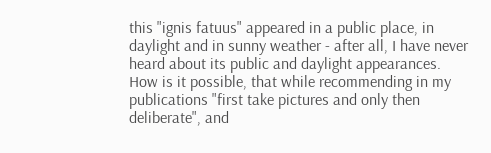this "ignis fatuus" appeared in a public place, in daylight and in sunny weather - after all, I have never heard about its public and daylight appearances. How is it possible, that while recommending in my publications "first take pictures and only then deliberate", and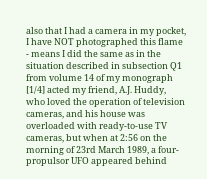also that I had a camera in my pocket, I have NOT photographed this flame - means I did the same as in the situation described in subsection Q1 from volume 14 of my monograph [1/4] acted my friend, A.J. Huddy, who loved the operation of television cameras, and his house was overloaded with ready-to-use TV cameras, but when at 2:56 on the morning of 23rd March 1989, a four-propulsor UFO appeared behind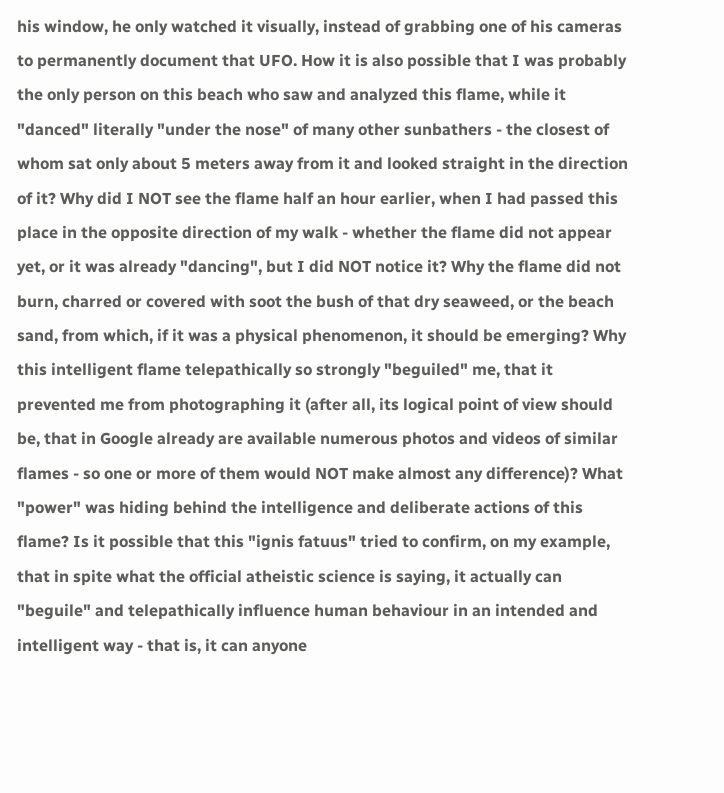his window, he only watched it visually, instead of grabbing one of his cameras to permanently document that UFO. How it is also possible that I was probably the only person on this beach who saw and analyzed this flame, while it "danced" literally "under the nose" of many other sunbathers - the closest of whom sat only about 5 meters away from it and looked straight in the direction of it? Why did I NOT see the flame half an hour earlier, when I had passed this place in the opposite direction of my walk - whether the flame did not appear yet, or it was already "dancing", but I did NOT notice it? Why the flame did not burn, charred or covered with soot the bush of that dry seaweed, or the beach sand, from which, if it was a physical phenomenon, it should be emerging? Why this intelligent flame telepathically so strongly "beguiled" me, that it prevented me from photographing it (after all, its logical point of view should be, that in Google already are available numerous photos and videos of similar flames - so one or more of them would NOT make almost any difference)? What "power" was hiding behind the intelligence and deliberate actions of this flame? Is it possible that this "ignis fatuus" tried to confirm, on my example, that in spite what the official atheistic science is saying, it actually can "beguile" and telepathically influence human behaviour in an intended and intelligent way - that is, it can anyone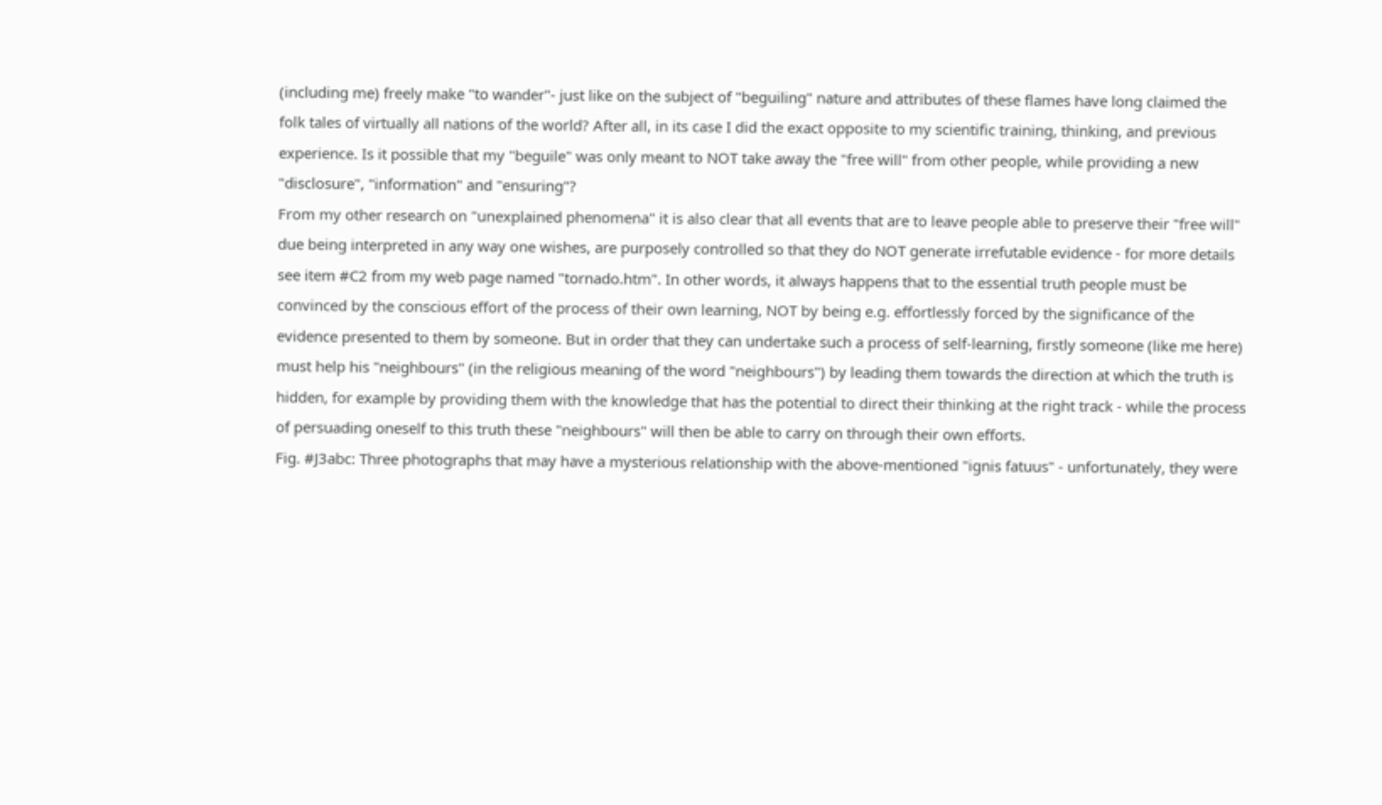(including me) freely make "to wander"- just like on the subject of "beguiling" nature and attributes of these flames have long claimed the folk tales of virtually all nations of the world? After all, in its case I did the exact opposite to my scientific training, thinking, and previous experience. Is it possible that my "beguile" was only meant to NOT take away the "free will" from other people, while providing a new "disclosure", "information" and "ensuring"?
From my other research on "unexplained phenomena" it is also clear that all events that are to leave people able to preserve their "free will" due being interpreted in any way one wishes, are purposely controlled so that they do NOT generate irrefutable evidence - for more details see item #C2 from my web page named "tornado.htm". In other words, it always happens that to the essential truth people must be convinced by the conscious effort of the process of their own learning, NOT by being e.g. effortlessly forced by the significance of the evidence presented to them by someone. But in order that they can undertake such a process of self-learning, firstly someone (like me here) must help his "neighbours" (in the religious meaning of the word "neighbours") by leading them towards the direction at which the truth is hidden, for example by providing them with the knowledge that has the potential to direct their thinking at the right track - while the process of persuading oneself to this truth these "neighbours" will then be able to carry on through their own efforts.
Fig. #J3abc: Three photographs that may have a mysterious relationship with the above-mentioned "ignis fatuus" - unfortunately, they were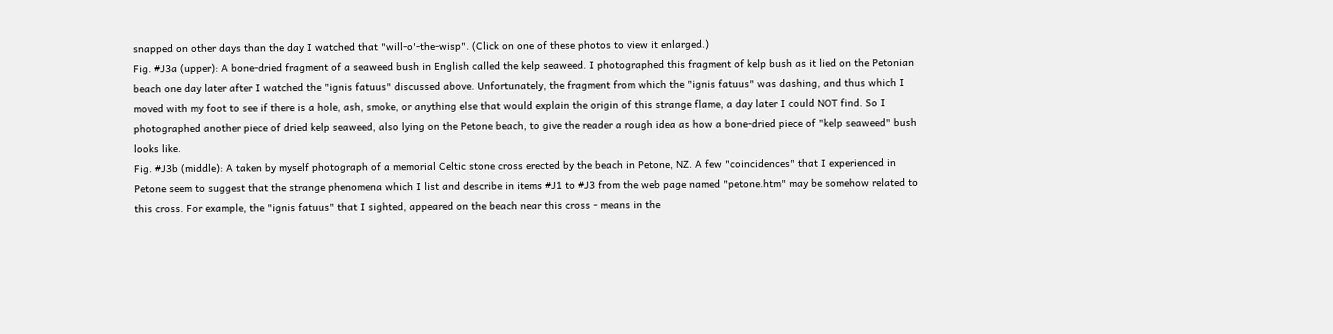snapped on other days than the day I watched that "will-o'-the-wisp". (Click on one of these photos to view it enlarged.)
Fig. #J3a (upper): A bone-dried fragment of a seaweed bush in English called the kelp seaweed. I photographed this fragment of kelp bush as it lied on the Petonian beach one day later after I watched the "ignis fatuus" discussed above. Unfortunately, the fragment from which the "ignis fatuus" was dashing, and thus which I moved with my foot to see if there is a hole, ash, smoke, or anything else that would explain the origin of this strange flame, a day later I could NOT find. So I photographed another piece of dried kelp seaweed, also lying on the Petone beach, to give the reader a rough idea as how a bone-dried piece of "kelp seaweed" bush looks like.
Fig. #J3b (middle): A taken by myself photograph of a memorial Celtic stone cross erected by the beach in Petone, NZ. A few "coincidences" that I experienced in Petone seem to suggest that the strange phenomena which I list and describe in items #J1 to #J3 from the web page named "petone.htm" may be somehow related to this cross. For example, the "ignis fatuus" that I sighted, appeared on the beach near this cross - means in the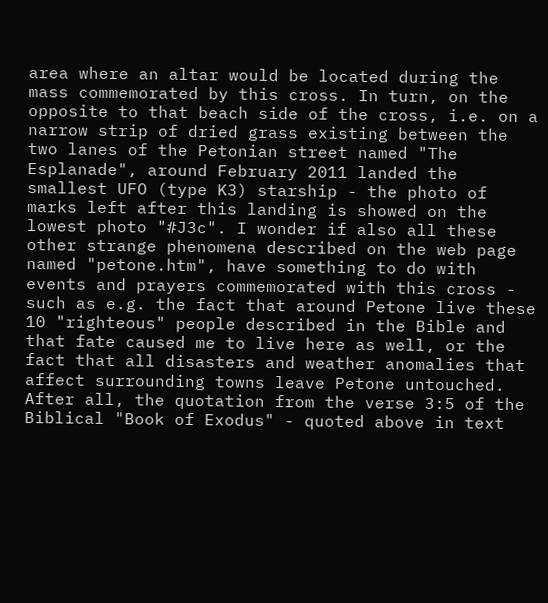area where an altar would be located during the mass commemorated by this cross. In turn, on the opposite to that beach side of the cross, i.e. on a narrow strip of dried grass existing between the two lanes of the Petonian street named "The Esplanade", around February 2011 landed the smallest UFO (type K3) starship - the photo of marks left after this landing is showed on the lowest photo "#J3c". I wonder if also all these other strange phenomena described on the web page named "petone.htm", have something to do with events and prayers commemorated with this cross - such as e.g. the fact that around Petone live these 10 "righteous" people described in the Bible and that fate caused me to live here as well, or the fact that all disasters and weather anomalies that affect surrounding towns leave Petone untouched. After all, the quotation from the verse 3:5 of the Biblical "Book of Exodus" - quoted above in text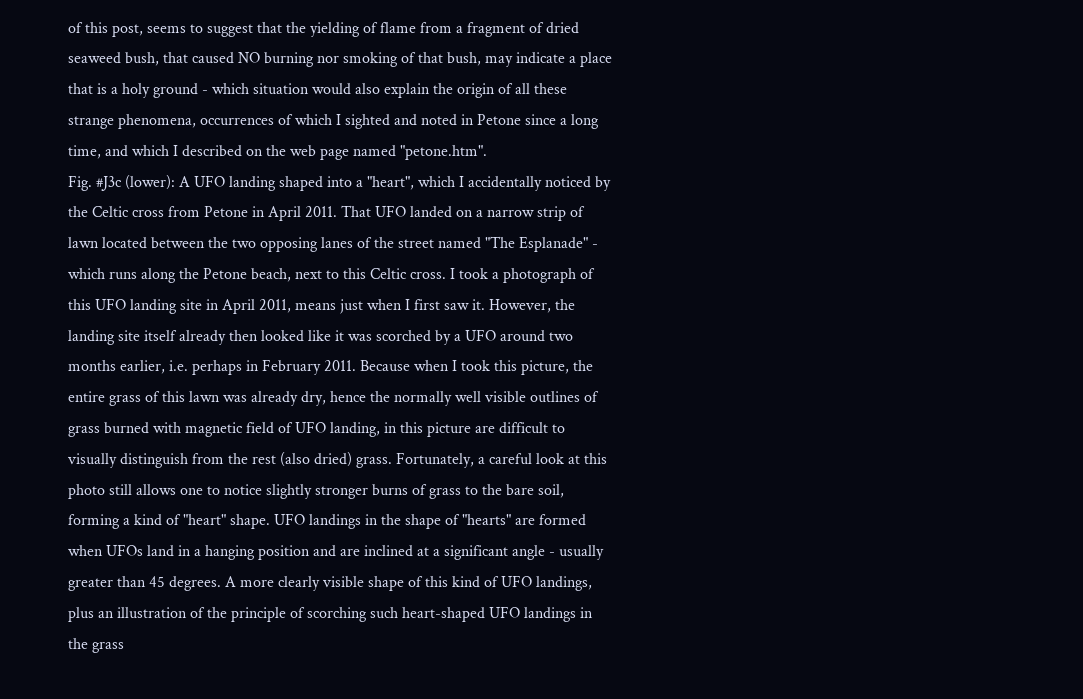of this post, seems to suggest that the yielding of flame from a fragment of dried seaweed bush, that caused NO burning nor smoking of that bush, may indicate a place that is a holy ground - which situation would also explain the origin of all these strange phenomena, occurrences of which I sighted and noted in Petone since a long time, and which I described on the web page named "petone.htm".
Fig. #J3c (lower): A UFO landing shaped into a "heart", which I accidentally noticed by the Celtic cross from Petone in April 2011. That UFO landed on a narrow strip of lawn located between the two opposing lanes of the street named "The Esplanade" - which runs along the Petone beach, next to this Celtic cross. I took a photograph of this UFO landing site in April 2011, means just when I first saw it. However, the landing site itself already then looked like it was scorched by a UFO around two months earlier, i.e. perhaps in February 2011. Because when I took this picture, the entire grass of this lawn was already dry, hence the normally well visible outlines of grass burned with magnetic field of UFO landing, in this picture are difficult to visually distinguish from the rest (also dried) grass. Fortunately, a careful look at this photo still allows one to notice slightly stronger burns of grass to the bare soil, forming a kind of "heart" shape. UFO landings in the shape of "hearts" are formed when UFOs land in a hanging position and are inclined at a significant angle - usually greater than 45 degrees. A more clearly visible shape of this kind of UFO landings, plus an illustration of the principle of scorching such heart-shaped UFO landings in the grass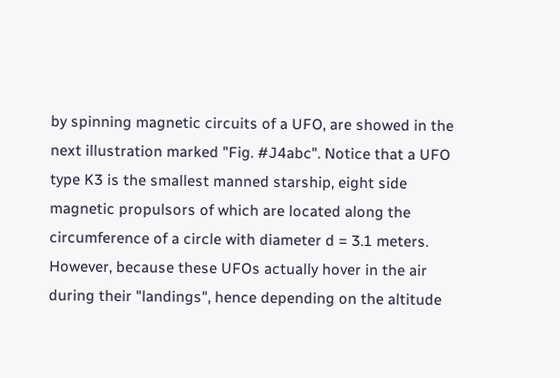by spinning magnetic circuits of a UFO, are showed in the next illustration marked "Fig. #J4abc". Notice that a UFO type K3 is the smallest manned starship, eight side magnetic propulsors of which are located along the circumference of a circle with diameter d = 3.1 meters. However, because these UFOs actually hover in the air during their "landings", hence depending on the altitude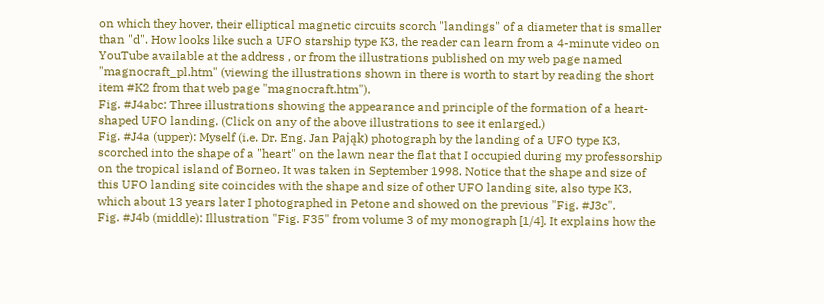on which they hover, their elliptical magnetic circuits scorch "landings" of a diameter that is smaller than "d". How looks like such a UFO starship type K3, the reader can learn from a 4-minute video on YouTube available at the address , or from the illustrations published on my web page named "magnocraft_pl.htm" (viewing the illustrations shown in there is worth to start by reading the short item #K2 from that web page "magnocraft.htm").
Fig. #J4abc: Three illustrations showing the appearance and principle of the formation of a heart-shaped UFO landing. (Click on any of the above illustrations to see it enlarged.)
Fig. #J4a (upper): Myself (i.e. Dr. Eng. Jan Pająk) photograph by the landing of a UFO type K3, scorched into the shape of a "heart" on the lawn near the flat that I occupied during my professorship on the tropical island of Borneo. It was taken in September 1998. Notice that the shape and size of this UFO landing site coincides with the shape and size of other UFO landing site, also type K3, which about 13 years later I photographed in Petone and showed on the previous "Fig. #J3c".
Fig. #J4b (middle): Illustration "Fig. F35" from volume 3 of my monograph [1/4]. It explains how the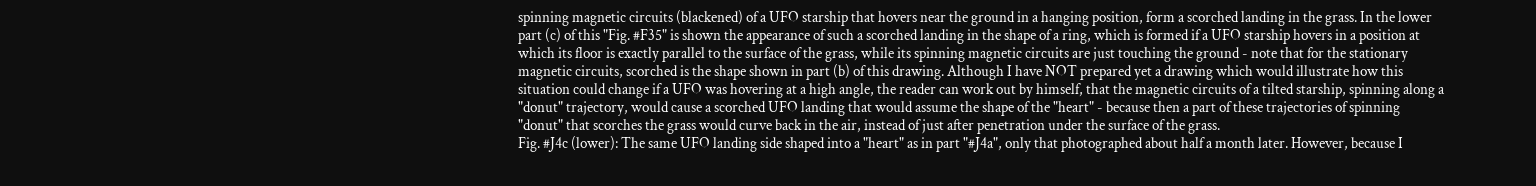spinning magnetic circuits (blackened) of a UFO starship that hovers near the ground in a hanging position, form a scorched landing in the grass. In the lower part (c) of this "Fig. #F35" is shown the appearance of such a scorched landing in the shape of a ring, which is formed if a UFO starship hovers in a position at which its floor is exactly parallel to the surface of the grass, while its spinning magnetic circuits are just touching the ground - note that for the stationary magnetic circuits, scorched is the shape shown in part (b) of this drawing. Although I have NOT prepared yet a drawing which would illustrate how this situation could change if a UFO was hovering at a high angle, the reader can work out by himself, that the magnetic circuits of a tilted starship, spinning along a "donut" trajectory, would cause a scorched UFO landing that would assume the shape of the "heart" - because then a part of these trajectories of spinning "donut" that scorches the grass would curve back in the air, instead of just after penetration under the surface of the grass.
Fig. #J4c (lower): The same UFO landing side shaped into a "heart" as in part "#J4a", only that photographed about half a month later. However, because I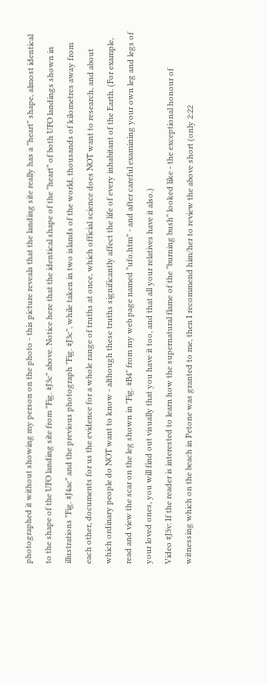photographed it without showing my person on the photo - this picture reveals that the landing site really has a "heart" shape, almost identical to the shape of the UFO landing site from "Fig. #J3c" above. Notice here that the identical shape of the "heart" of both UFO landings shown in illustrations "Fig. #J4ac" and the previous photograph "Fig. #J3c", while taken in two islands of the world, thousands of kilometres away from each other, documents for us the evidence for a whole range of truths at once, which official science does NOT want to research, and about which ordinary people do NOT want to know - although these truths significantly affect the life of every inhabitant of the Earth. (For example, read and view the scar on the leg shown in "Fig. #B4" from my web page named "ufo.htm" - and after careful examining your own leg and legs of your loved ones, you will find out visually that you have it too, and that all your relatives have it also.)
Video #J3v: If the reader is interested to learn how the supernatural flame of the "burning bush" looked like - the exceptional honour of witnessing which on the beach in Petone was granted to me, then I recommend him/her to review the above short (only 2:22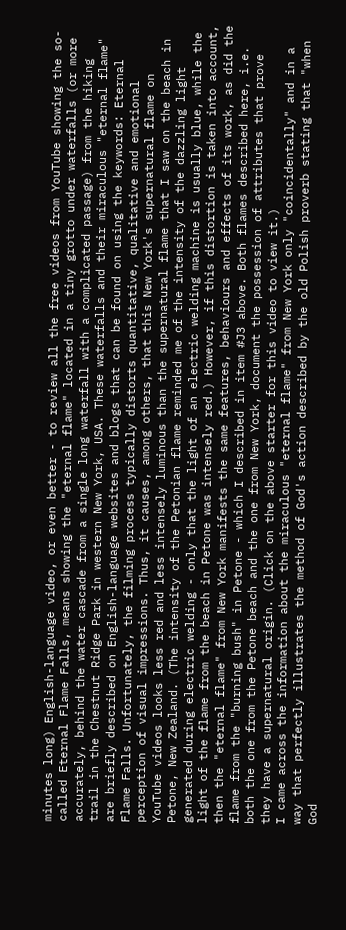minutes long) English-language video, or even better - to review all the free videos from YouTube showing the so-called Eternal Flame Falls, means showing the "eternal flame" located in a tiny grotto under waterfalls (or more accurately, behind the water cascade from a single long waterfall with a complicated passage) from the hiking trail in the Chestnut Ridge Park in western New York, USA. These waterfalls and their miraculous "eternal flame" are briefly described on English-language websites and blogs that can be found on using the keywords: Eternal Flame Falls. Unfortunately, the filming process typically distorts quantitative, qualitative and emotional perception of visual impressions. Thus, it causes, among others, that this New York's supernatural flame on YouTube videos looks less red and less intensely luminous than the supernatural flame that I saw on the beach in Petone, New Zealand. (The intensity of the Petonian flame reminded me of the intensity of the dazzling light generated during electric welding - only that the light of an electric welding machine is usually blue, while the light of the flame from the beach in Petone was intensely red.) However, if this distortion is taken into account, then the "eternal flame" from New York manifests the same features, behaviours and effects of its work, as did the flame from the "burning bush" in Petone - which I described in item #J3 above. Both flames described here, i.e. both the one from the Petone beach and the one from New York, document the possession of attributes that prove they have a supernatural origin. (Click on the above starter for this video to view it.)
I came across the information about the miraculous "eternal flame" from New York only "coincidentally" and in a way that perfectly illustrates the method of God's action described by the old Polish proverb stating that "when God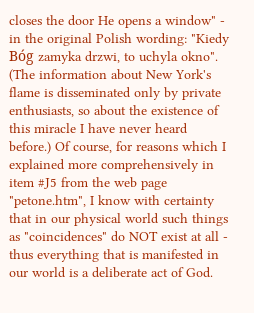closes the door He opens a window" - in the original Polish wording: "Kiedy Bóg zamyka drzwi, to uchyla okno". (The information about New York's flame is disseminated only by private enthusiasts, so about the existence of this miracle I have never heard before.) Of course, for reasons which I explained more comprehensively in item #J5 from the web page "petone.htm", I know with certainty that in our physical world such things as "coincidences" do NOT exist at all - thus everything that is manifested in our world is a deliberate act of God.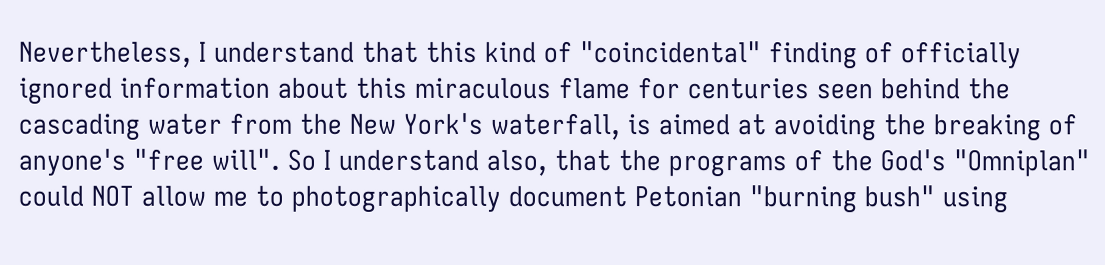Nevertheless, I understand that this kind of "coincidental" finding of officially ignored information about this miraculous flame for centuries seen behind the cascading water from the New York's waterfall, is aimed at avoiding the breaking of anyone's "free will". So I understand also, that the programs of the God's "Omniplan" could NOT allow me to photographically document Petonian "burning bush" using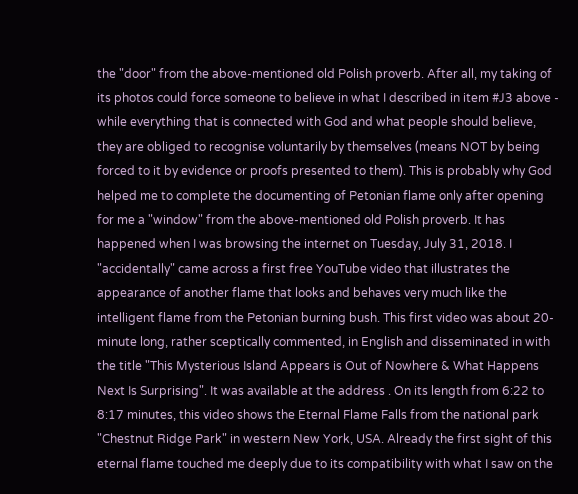the "door" from the above-mentioned old Polish proverb. After all, my taking of its photos could force someone to believe in what I described in item #J3 above - while everything that is connected with God and what people should believe, they are obliged to recognise voluntarily by themselves (means NOT by being forced to it by evidence or proofs presented to them). This is probably why God helped me to complete the documenting of Petonian flame only after opening for me a "window" from the above-mentioned old Polish proverb. It has happened when I was browsing the internet on Tuesday, July 31, 2018. I "accidentally" came across a first free YouTube video that illustrates the appearance of another flame that looks and behaves very much like the intelligent flame from the Petonian burning bush. This first video was about 20-minute long, rather sceptically commented, in English and disseminated in with the title "This Mysterious Island Appears is Out of Nowhere & What Happens Next Is Surprising". It was available at the address . On its length from 6:22 to 8:17 minutes, this video shows the Eternal Flame Falls from the national park "Chestnut Ridge Park" in western New York, USA. Already the first sight of this eternal flame touched me deeply due to its compatibility with what I saw on the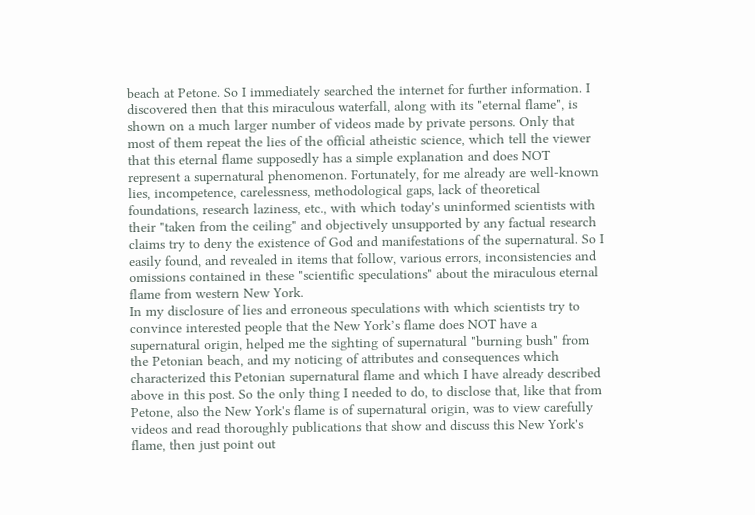beach at Petone. So I immediately searched the internet for further information. I discovered then that this miraculous waterfall, along with its "eternal flame", is shown on a much larger number of videos made by private persons. Only that most of them repeat the lies of the official atheistic science, which tell the viewer that this eternal flame supposedly has a simple explanation and does NOT represent a supernatural phenomenon. Fortunately, for me already are well-known lies, incompetence, carelessness, methodological gaps, lack of theoretical foundations, research laziness, etc., with which today's uninformed scientists with their "taken from the ceiling" and objectively unsupported by any factual research claims try to deny the existence of God and manifestations of the supernatural. So I easily found, and revealed in items that follow, various errors, inconsistencies and omissions contained in these "scientific speculations" about the miraculous eternal flame from western New York.
In my disclosure of lies and erroneous speculations with which scientists try to convince interested people that the New York’s flame does NOT have a supernatural origin, helped me the sighting of supernatural "burning bush" from the Petonian beach, and my noticing of attributes and consequences which characterized this Petonian supernatural flame and which I have already described above in this post. So the only thing I needed to do, to disclose that, like that from Petone, also the New York's flame is of supernatural origin, was to view carefully videos and read thoroughly publications that show and discuss this New York's flame, then just point out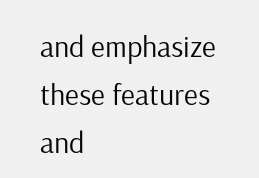and emphasize these features and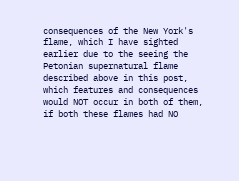consequences of the New York's flame, which I have sighted earlier due to the seeing the Petonian supernatural flame described above in this post, which features and consequences would NOT occur in both of them, if both these flames had NO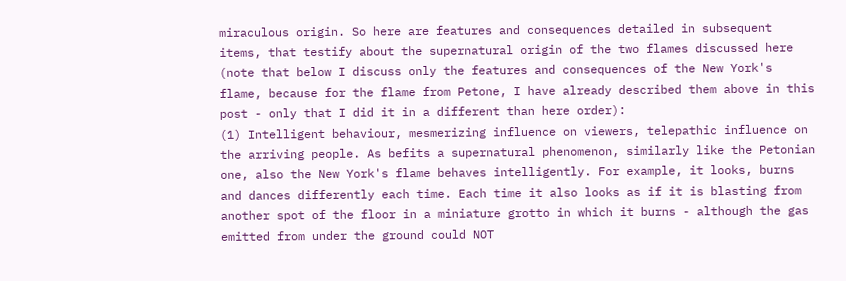miraculous origin. So here are features and consequences detailed in subsequent items, that testify about the supernatural origin of the two flames discussed here (note that below I discuss only the features and consequences of the New York's flame, because for the flame from Petone, I have already described them above in this post - only that I did it in a different than here order):
(1) Intelligent behaviour, mesmerizing influence on viewers, telepathic influence on the arriving people. As befits a supernatural phenomenon, similarly like the Petonian one, also the New York's flame behaves intelligently. For example, it looks, burns and dances differently each time. Each time it also looks as if it is blasting from another spot of the floor in a miniature grotto in which it burns - although the gas emitted from under the ground could NOT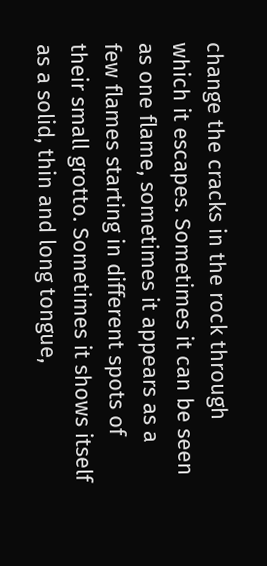change the cracks in the rock through which it escapes. Sometimes it can be seen as one flame, sometimes it appears as a few flames starting in different spots of their small grotto. Sometimes it shows itself as a solid, thin and long tongue,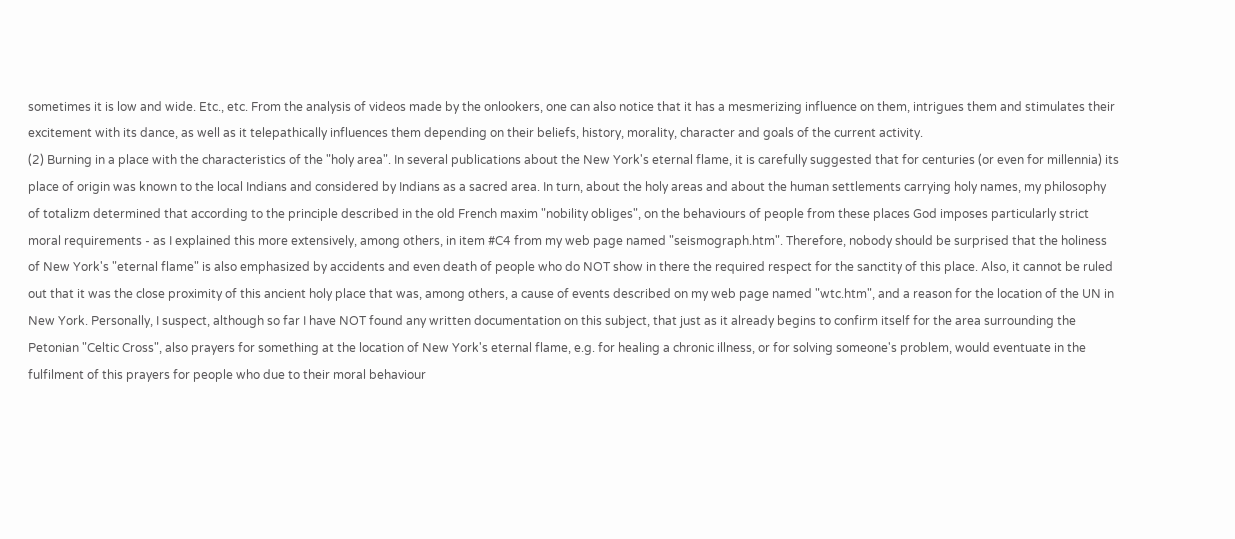sometimes it is low and wide. Etc., etc. From the analysis of videos made by the onlookers, one can also notice that it has a mesmerizing influence on them, intrigues them and stimulates their excitement with its dance, as well as it telepathically influences them depending on their beliefs, history, morality, character and goals of the current activity.
(2) Burning in a place with the characteristics of the "holy area". In several publications about the New York's eternal flame, it is carefully suggested that for centuries (or even for millennia) its place of origin was known to the local Indians and considered by Indians as a sacred area. In turn, about the holy areas and about the human settlements carrying holy names, my philosophy of totalizm determined that according to the principle described in the old French maxim "nobility obliges", on the behaviours of people from these places God imposes particularly strict moral requirements - as I explained this more extensively, among others, in item #C4 from my web page named "seismograph.htm". Therefore, nobody should be surprised that the holiness of New York's "eternal flame" is also emphasized by accidents and even death of people who do NOT show in there the required respect for the sanctity of this place. Also, it cannot be ruled out that it was the close proximity of this ancient holy place that was, among others, a cause of events described on my web page named "wtc.htm", and a reason for the location of the UN in New York. Personally, I suspect, although so far I have NOT found any written documentation on this subject, that just as it already begins to confirm itself for the area surrounding the Petonian "Celtic Cross", also prayers for something at the location of New York's eternal flame, e.g. for healing a chronic illness, or for solving someone's problem, would eventuate in the fulfilment of this prayers for people who due to their moral behaviour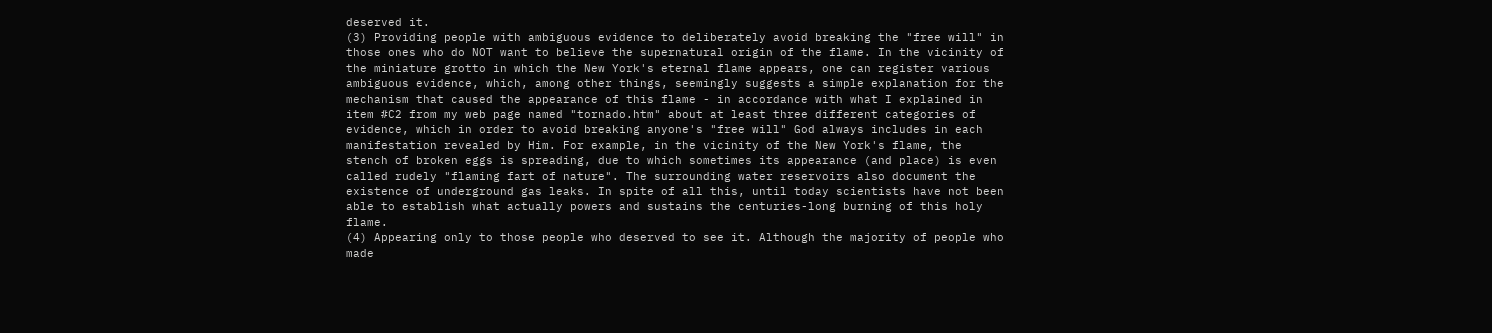deserved it.
(3) Providing people with ambiguous evidence to deliberately avoid breaking the "free will" in those ones who do NOT want to believe the supernatural origin of the flame. In the vicinity of the miniature grotto in which the New York's eternal flame appears, one can register various ambiguous evidence, which, among other things, seemingly suggests a simple explanation for the mechanism that caused the appearance of this flame - in accordance with what I explained in item #C2 from my web page named "tornado.htm" about at least three different categories of evidence, which in order to avoid breaking anyone's "free will" God always includes in each manifestation revealed by Him. For example, in the vicinity of the New York's flame, the stench of broken eggs is spreading, due to which sometimes its appearance (and place) is even called rudely "flaming fart of nature". The surrounding water reservoirs also document the existence of underground gas leaks. In spite of all this, until today scientists have not been able to establish what actually powers and sustains the centuries-long burning of this holy flame.
(4) Appearing only to those people who deserved to see it. Although the majority of people who made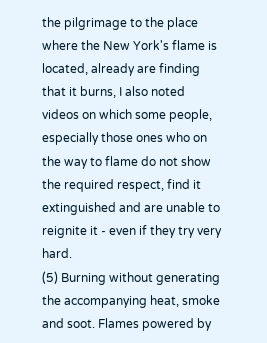the pilgrimage to the place where the New York's flame is located, already are finding that it burns, I also noted videos on which some people, especially those ones who on the way to flame do not show the required respect, find it extinguished and are unable to reignite it - even if they try very hard.
(5) Burning without generating the accompanying heat, smoke and soot. Flames powered by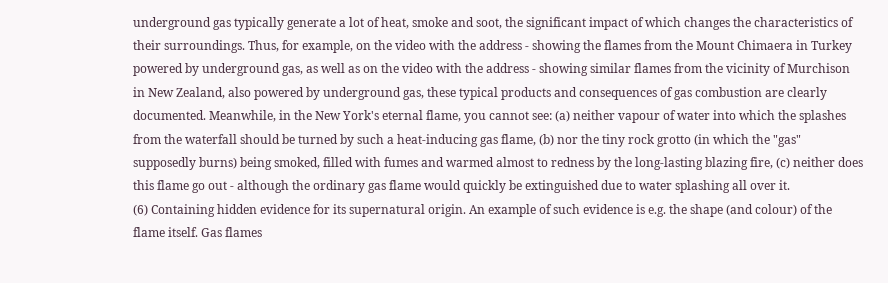underground gas typically generate a lot of heat, smoke and soot, the significant impact of which changes the characteristics of their surroundings. Thus, for example, on the video with the address - showing the flames from the Mount Chimaera in Turkey powered by underground gas, as well as on the video with the address - showing similar flames from the vicinity of Murchison in New Zealand, also powered by underground gas, these typical products and consequences of gas combustion are clearly documented. Meanwhile, in the New York's eternal flame, you cannot see: (a) neither vapour of water into which the splashes from the waterfall should be turned by such a heat-inducing gas flame, (b) nor the tiny rock grotto (in which the "gas" supposedly burns) being smoked, filled with fumes and warmed almost to redness by the long-lasting blazing fire, (c) neither does this flame go out - although the ordinary gas flame would quickly be extinguished due to water splashing all over it.
(6) Containing hidden evidence for its supernatural origin. An example of such evidence is e.g. the shape (and colour) of the flame itself. Gas flames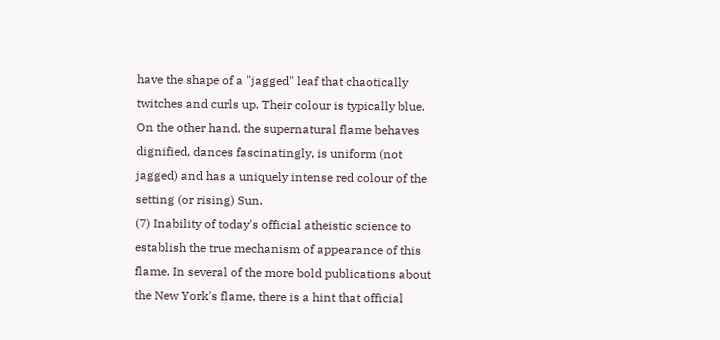have the shape of a "jagged" leaf that chaotically twitches and curls up. Their colour is typically blue. On the other hand, the supernatural flame behaves dignified, dances fascinatingly, is uniform (not jagged) and has a uniquely intense red colour of the setting (or rising) Sun.
(7) Inability of today's official atheistic science to establish the true mechanism of appearance of this flame. In several of the more bold publications about the New York's flame, there is a hint that official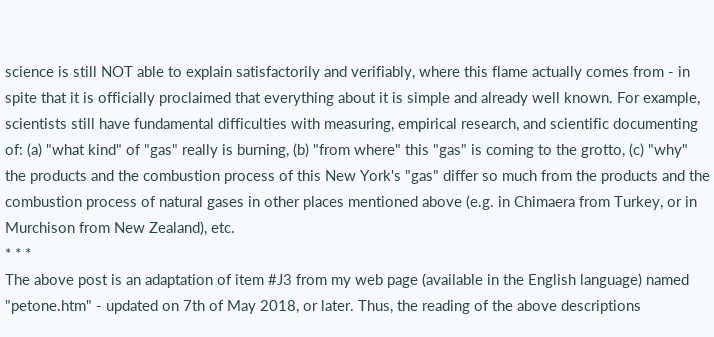science is still NOT able to explain satisfactorily and verifiably, where this flame actually comes from - in spite that it is officially proclaimed that everything about it is simple and already well known. For example, scientists still have fundamental difficulties with measuring, empirical research, and scientific documenting of: (a) "what kind" of "gas" really is burning, (b) "from where" this "gas" is coming to the grotto, (c) "why" the products and the combustion process of this New York's "gas" differ so much from the products and the combustion process of natural gases in other places mentioned above (e.g. in Chimaera from Turkey, or in Murchison from New Zealand), etc.
* * *
The above post is an adaptation of item #J3 from my web page (available in the English language) named "petone.htm" - updated on 7th of May 2018, or later. Thus, the reading of the above descriptions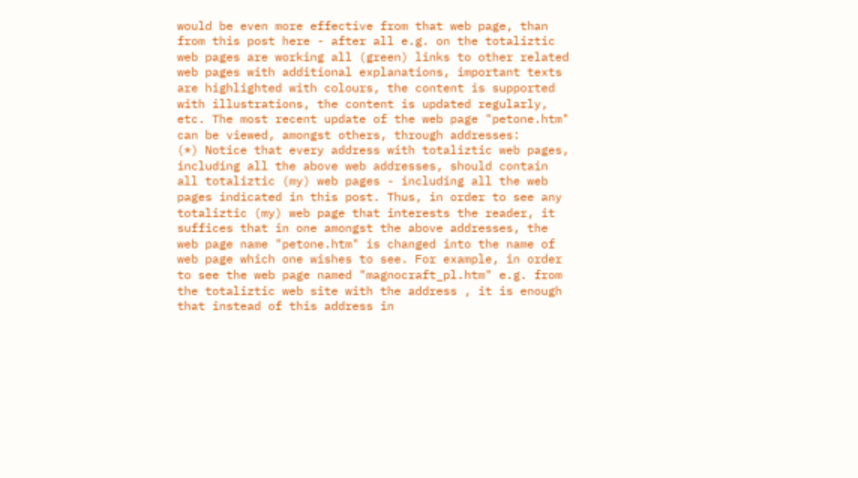would be even more effective from that web page, than from this post here - after all e.g. on the totaliztic web pages are working all (green) links to other related web pages with additional explanations, important texts are highlighted with colours, the content is supported with illustrations, the content is updated regularly, etc. The most recent update of the web page "petone.htm" can be viewed, amongst others, through addresses:
(*) Notice that every address with totaliztic web pages, including all the above web addresses, should contain all totaliztic (my) web pages - including all the web pages indicated in this post. Thus, in order to see any totaliztic (my) web page that interests the reader, it suffices that in one amongst the above addresses, the web page name "petone.htm" is changed into the name of web page which one wishes to see. For example, in order to see the web page named "magnocraft_pl.htm" e.g. from the totaliztic web site with the address , it is enough that instead of this address in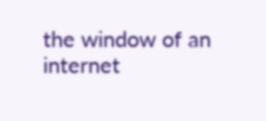the window of an internet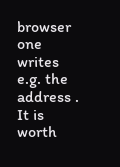browser one writes e.g. the address .
It is worth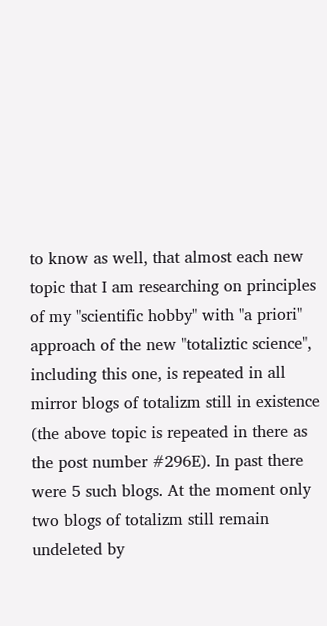to know as well, that almost each new topic that I am researching on principles of my "scientific hobby" with "a priori" approach of the new "totaliztic science", including this one, is repeated in all mirror blogs of totalizm still in existence (the above topic is repeated in there as the post number #296E). In past there were 5 such blogs. At the moment only two blogs of totalizm still remain undeleted by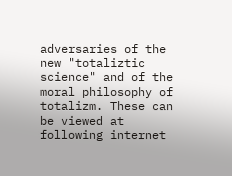adversaries of the new "totaliztic science" and of the moral philosophy of totalizm. These can be viewed at following internet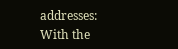addresses:
With the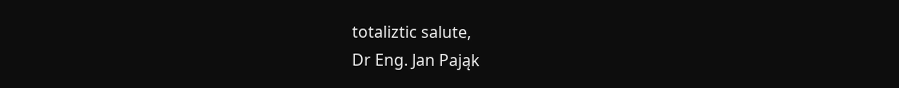totaliztic salute,
Dr Eng. Jan Pająk